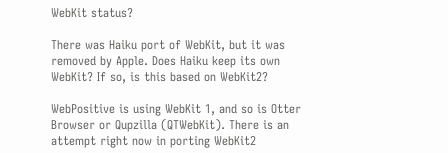WebKit status?

There was Haiku port of WebKit, but it was removed by Apple. Does Haiku keep its own WebKit? If so, is this based on WebKit2?

WebPositive is using WebKit 1, and so is Otter Browser or Qupzilla (QTWebKit). There is an attempt right now in porting WebKit2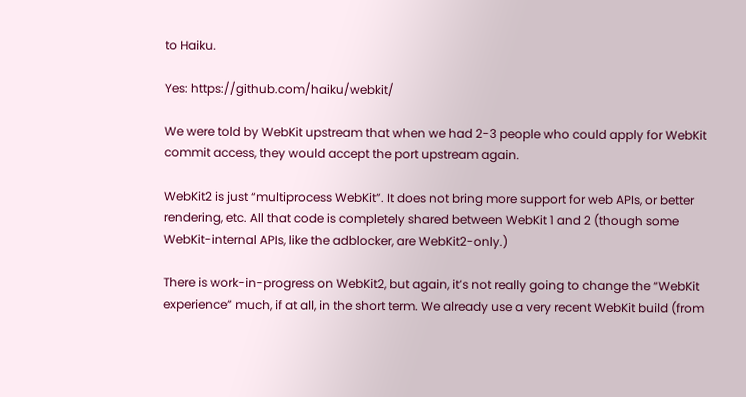to Haiku.

Yes: https://github.com/haiku/webkit/

We were told by WebKit upstream that when we had 2-3 people who could apply for WebKit commit access, they would accept the port upstream again.

WebKit2 is just “multiprocess WebKit”. It does not bring more support for web APIs, or better rendering, etc. All that code is completely shared between WebKit 1 and 2 (though some WebKit-internal APIs, like the adblocker, are WebKit2-only.)

There is work-in-progress on WebKit2, but again, it’s not really going to change the “WebKit experience” much, if at all, in the short term. We already use a very recent WebKit build (from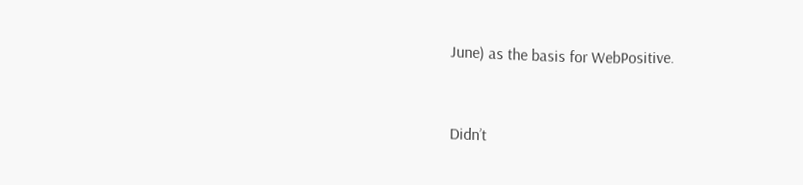June) as the basis for WebPositive.


Didn’t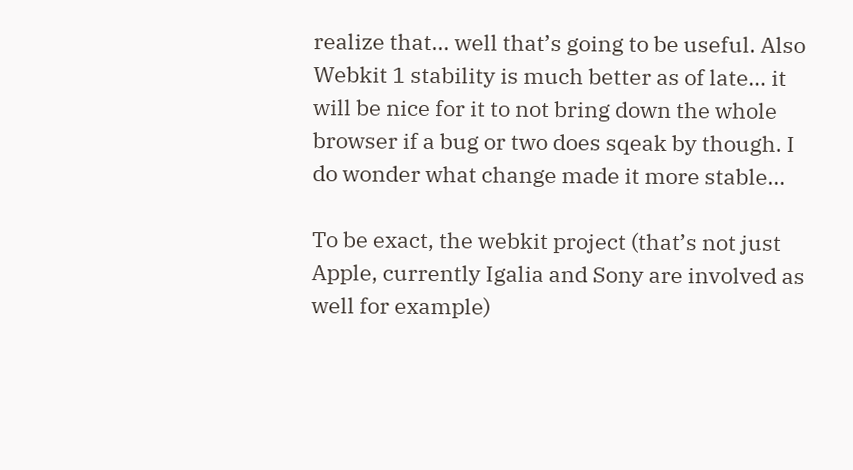realize that… well that’s going to be useful. Also Webkit 1 stability is much better as of late… it will be nice for it to not bring down the whole browser if a bug or two does sqeak by though. I do wonder what change made it more stable…

To be exact, the webkit project (that’s not just Apple, currently Igalia and Sony are involved as well for example)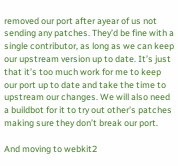removed our port after ayear of us not sending any patches. They’d be fine with a single contributor, as long as we can keep our upstream version up to date. It’s just that it’s too much work for me to keep our port up to date and take the time to upstream our changes. We will also need a buildbot for it to try out other’s patches making sure they don’t break our port.

And moving to webkit2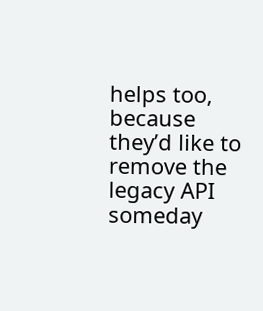helps too, because they’d like to remove the legacy API someday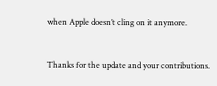when Apple doesn’t cling on it anymore.


Thanks for the update and your contributions.